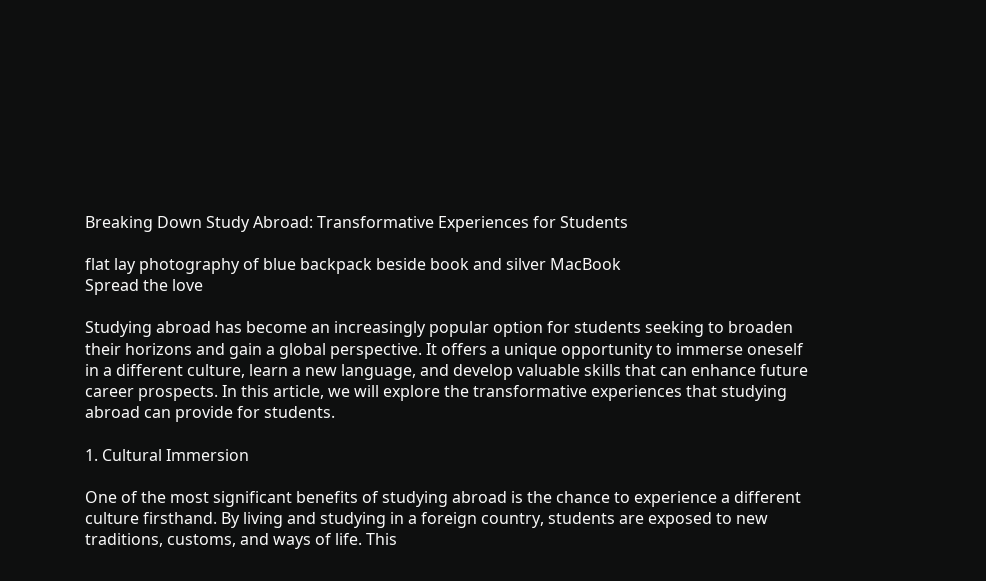Breaking Down Study Abroad: Transformative Experiences for Students

flat lay photography of blue backpack beside book and silver MacBook
Spread the love

Studying abroad has become an increasingly popular option for students seeking to broaden their horizons and gain a global perspective. It offers a unique opportunity to immerse oneself in a different culture, learn a new language, and develop valuable skills that can enhance future career prospects. In this article, we will explore the transformative experiences that studying abroad can provide for students.

1. Cultural Immersion

One of the most significant benefits of studying abroad is the chance to experience a different culture firsthand. By living and studying in a foreign country, students are exposed to new traditions, customs, and ways of life. This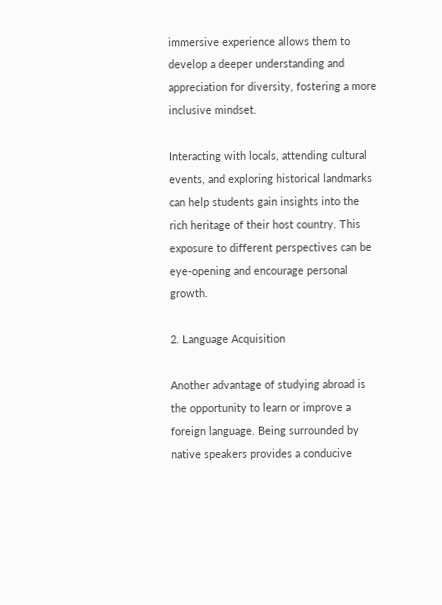immersive experience allows them to develop a deeper understanding and appreciation for diversity, fostering a more inclusive mindset.

Interacting with locals, attending cultural events, and exploring historical landmarks can help students gain insights into the rich heritage of their host country. This exposure to different perspectives can be eye-opening and encourage personal growth.

2. Language Acquisition

Another advantage of studying abroad is the opportunity to learn or improve a foreign language. Being surrounded by native speakers provides a conducive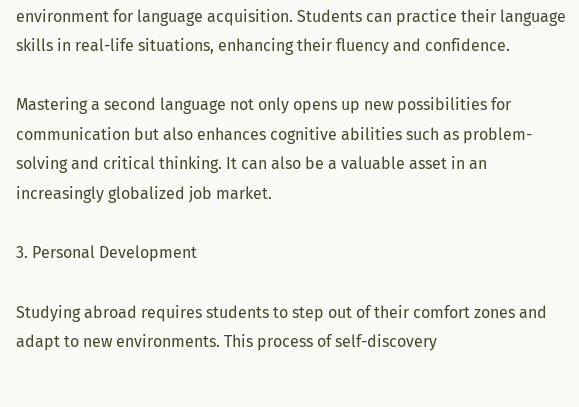environment for language acquisition. Students can practice their language skills in real-life situations, enhancing their fluency and confidence.

Mastering a second language not only opens up new possibilities for communication but also enhances cognitive abilities such as problem-solving and critical thinking. It can also be a valuable asset in an increasingly globalized job market.

3. Personal Development

Studying abroad requires students to step out of their comfort zones and adapt to new environments. This process of self-discovery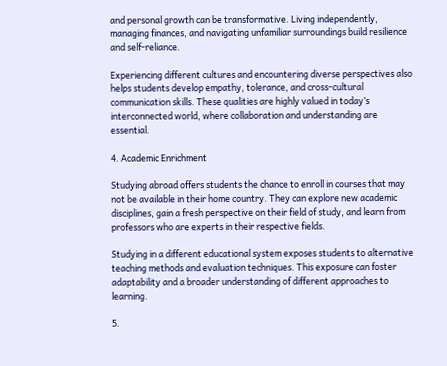and personal growth can be transformative. Living independently, managing finances, and navigating unfamiliar surroundings build resilience and self-reliance.

Experiencing different cultures and encountering diverse perspectives also helps students develop empathy, tolerance, and cross-cultural communication skills. These qualities are highly valued in today’s interconnected world, where collaboration and understanding are essential.

4. Academic Enrichment

Studying abroad offers students the chance to enroll in courses that may not be available in their home country. They can explore new academic disciplines, gain a fresh perspective on their field of study, and learn from professors who are experts in their respective fields.

Studying in a different educational system exposes students to alternative teaching methods and evaluation techniques. This exposure can foster adaptability and a broader understanding of different approaches to learning.

5.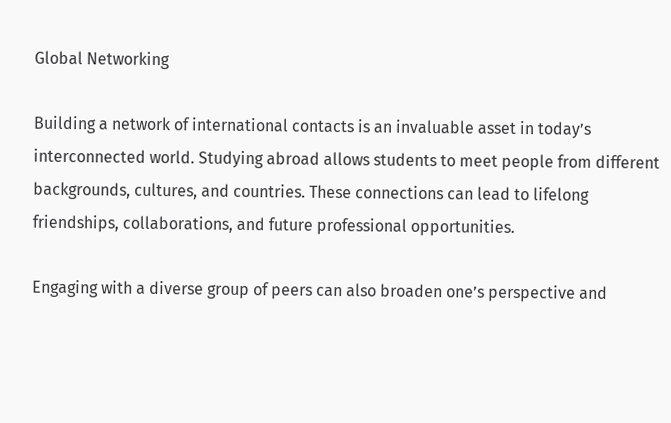Global Networking

Building a network of international contacts is an invaluable asset in today’s interconnected world. Studying abroad allows students to meet people from different backgrounds, cultures, and countries. These connections can lead to lifelong friendships, collaborations, and future professional opportunities.

Engaging with a diverse group of peers can also broaden one’s perspective and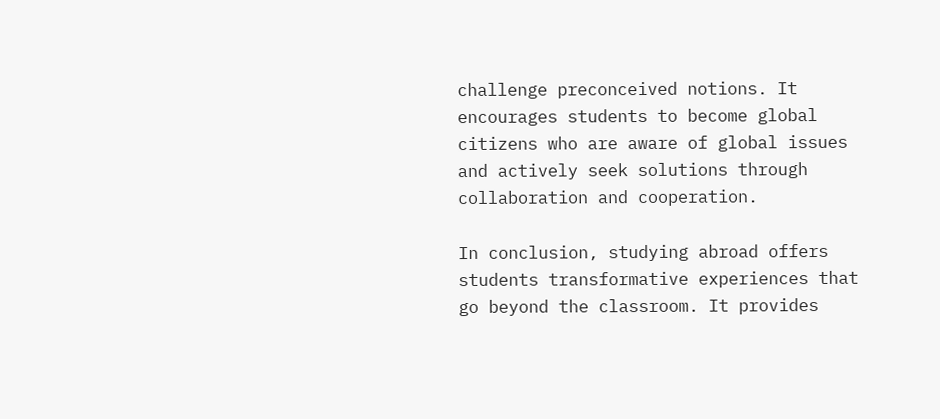challenge preconceived notions. It encourages students to become global citizens who are aware of global issues and actively seek solutions through collaboration and cooperation.

In conclusion, studying abroad offers students transformative experiences that go beyond the classroom. It provides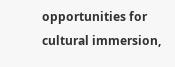opportunities for cultural immersion,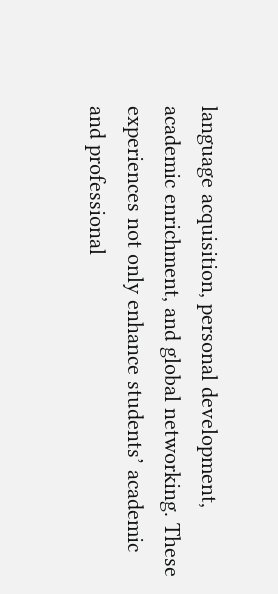language acquisition, personal development, academic enrichment, and global networking. These experiences not only enhance students’ academic and professional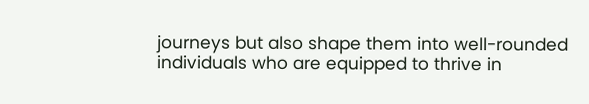journeys but also shape them into well-rounded individuals who are equipped to thrive in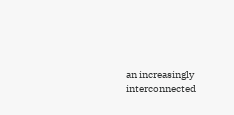an increasingly interconnected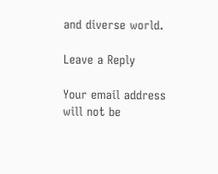and diverse world.

Leave a Reply

Your email address will not be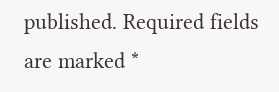published. Required fields are marked *